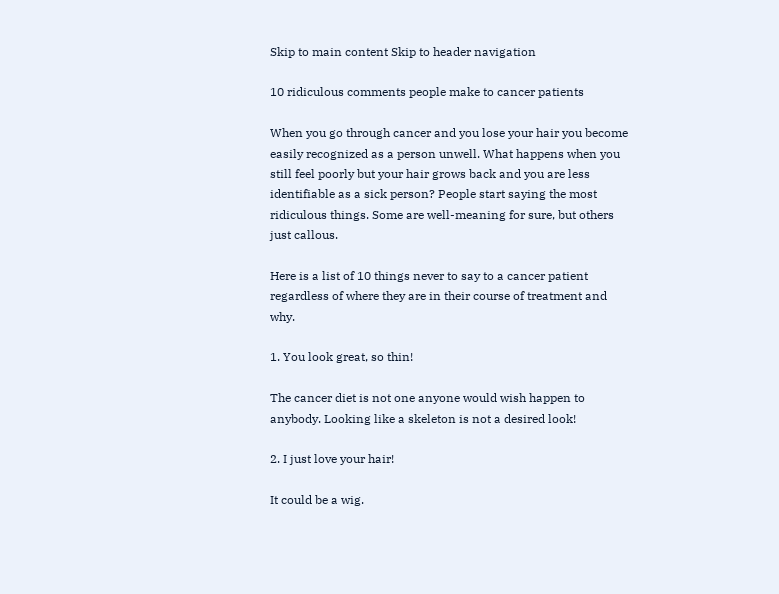Skip to main content Skip to header navigation

10 ridiculous comments people make to cancer patients

When you go through cancer and you lose your hair you become easily recognized as a person unwell. What happens when you still feel poorly but your hair grows back and you are less identifiable as a sick person? People start saying the most ridiculous things. Some are well-meaning for sure, but others just callous.

Here is a list of 10 things never to say to a cancer patient regardless of where they are in their course of treatment and why.

1. You look great, so thin!

The cancer diet is not one anyone would wish happen to anybody. Looking like a skeleton is not a desired look!

2. I just love your hair!

It could be a wig.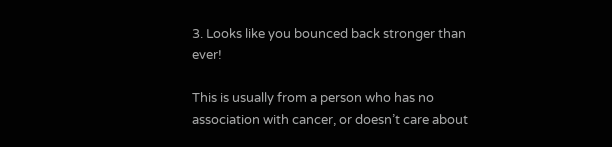3. Looks like you bounced back stronger than ever!

This is usually from a person who has no association with cancer, or doesn’t care about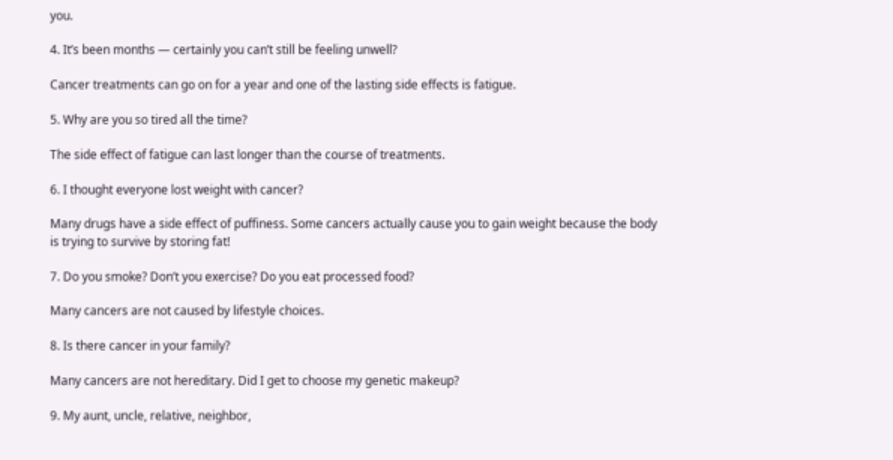you.

4. It’s been months — certainly you can’t still be feeling unwell?

Cancer treatments can go on for a year and one of the lasting side effects is fatigue.

5. Why are you so tired all the time?

The side effect of fatigue can last longer than the course of treatments.

6. I thought everyone lost weight with cancer?

Many drugs have a side effect of puffiness. Some cancers actually cause you to gain weight because the body is trying to survive by storing fat!

7. Do you smoke? Don’t you exercise? Do you eat processed food?

Many cancers are not caused by lifestyle choices.

8. Is there cancer in your family?

Many cancers are not hereditary. Did I get to choose my genetic makeup?

9. My aunt, uncle, relative, neighbor,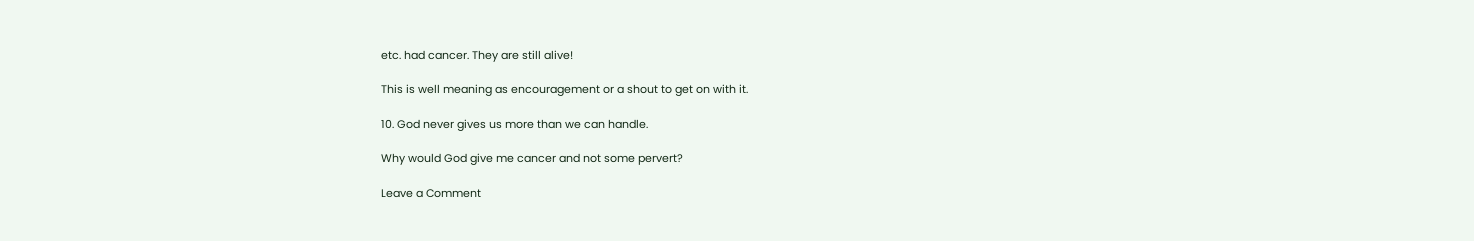etc. had cancer. They are still alive!

This is well meaning as encouragement or a shout to get on with it.

10. God never gives us more than we can handle.

Why would God give me cancer and not some pervert?

Leave a Comment